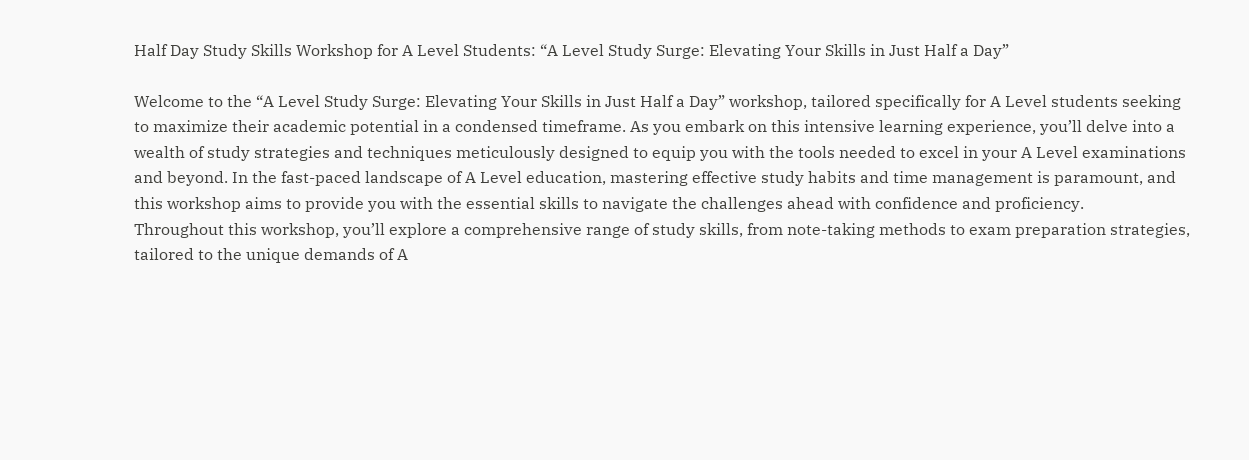Half Day Study Skills Workshop for A Level Students: “A Level Study Surge: Elevating Your Skills in Just Half a Day”

Welcome to the “A Level Study Surge: Elevating Your Skills in Just Half a Day” workshop, tailored specifically for A Level students seeking to maximize their academic potential in a condensed timeframe. As you embark on this intensive learning experience, you’ll delve into a wealth of study strategies and techniques meticulously designed to equip you with the tools needed to excel in your A Level examinations and beyond. In the fast-paced landscape of A Level education, mastering effective study habits and time management is paramount, and this workshop aims to provide you with the essential skills to navigate the challenges ahead with confidence and proficiency.
Throughout this workshop, you’ll explore a comprehensive range of study skills, from note-taking methods to exam preparation strategies, tailored to the unique demands of A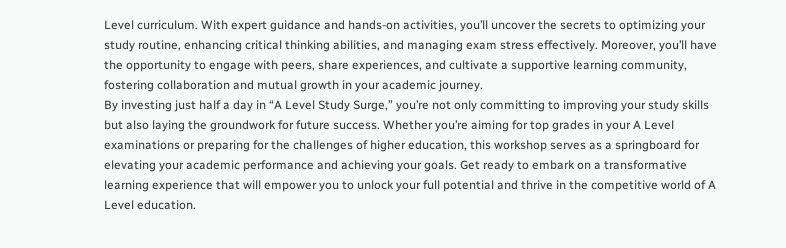Level curriculum. With expert guidance and hands-on activities, you’ll uncover the secrets to optimizing your study routine, enhancing critical thinking abilities, and managing exam stress effectively. Moreover, you’ll have the opportunity to engage with peers, share experiences, and cultivate a supportive learning community, fostering collaboration and mutual growth in your academic journey.
By investing just half a day in “A Level Study Surge,” you’re not only committing to improving your study skills but also laying the groundwork for future success. Whether you’re aiming for top grades in your A Level examinations or preparing for the challenges of higher education, this workshop serves as a springboard for elevating your academic performance and achieving your goals. Get ready to embark on a transformative learning experience that will empower you to unlock your full potential and thrive in the competitive world of A Level education.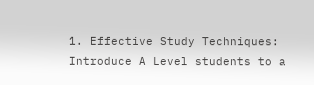1. Effective Study Techniques: Introduce A Level students to a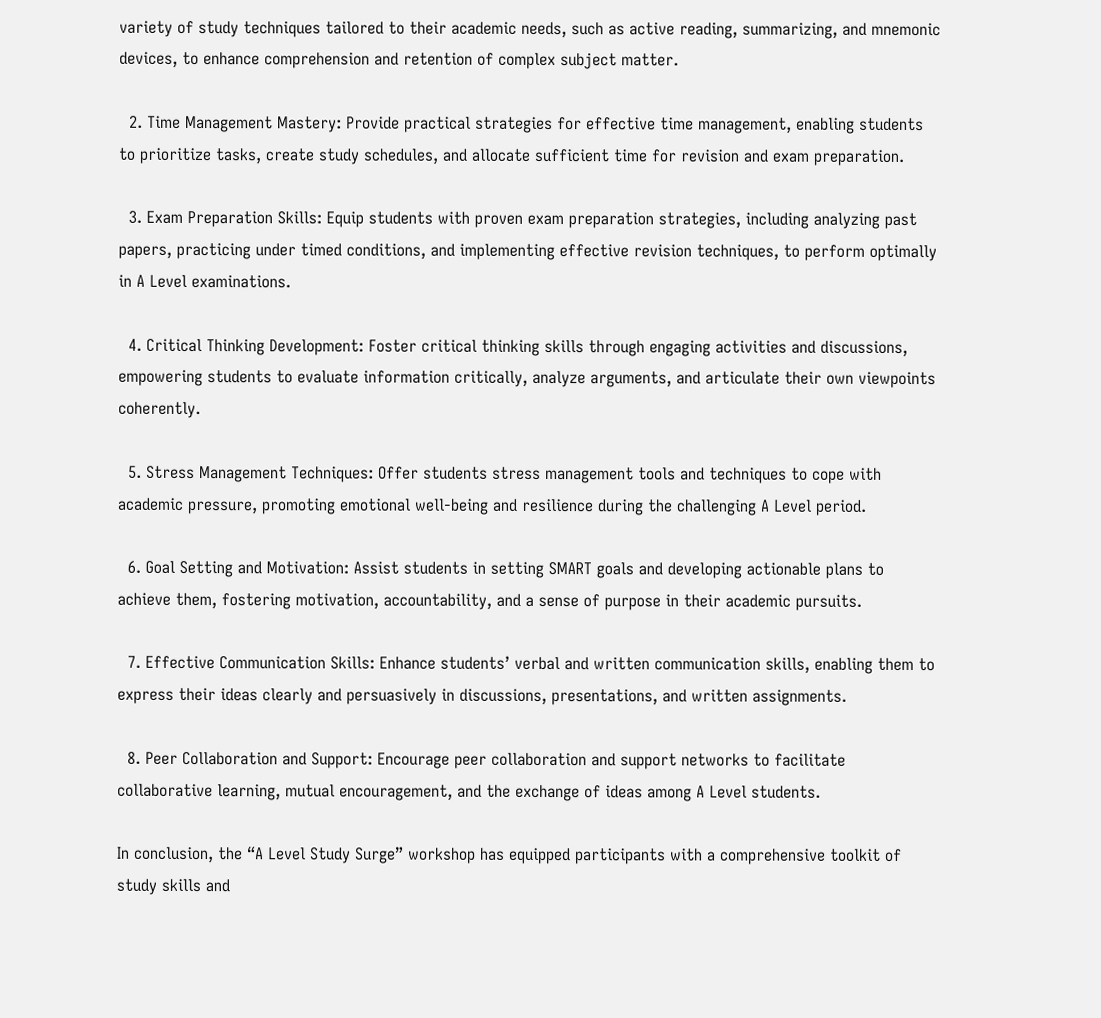variety of study techniques tailored to their academic needs, such as active reading, summarizing, and mnemonic devices, to enhance comprehension and retention of complex subject matter.

  2. Time Management Mastery: Provide practical strategies for effective time management, enabling students to prioritize tasks, create study schedules, and allocate sufficient time for revision and exam preparation.

  3. Exam Preparation Skills: Equip students with proven exam preparation strategies, including analyzing past papers, practicing under timed conditions, and implementing effective revision techniques, to perform optimally in A Level examinations.

  4. Critical Thinking Development: Foster critical thinking skills through engaging activities and discussions, empowering students to evaluate information critically, analyze arguments, and articulate their own viewpoints coherently.

  5. Stress Management Techniques: Offer students stress management tools and techniques to cope with academic pressure, promoting emotional well-being and resilience during the challenging A Level period.

  6. Goal Setting and Motivation: Assist students in setting SMART goals and developing actionable plans to achieve them, fostering motivation, accountability, and a sense of purpose in their academic pursuits.

  7. Effective Communication Skills: Enhance students’ verbal and written communication skills, enabling them to express their ideas clearly and persuasively in discussions, presentations, and written assignments.

  8. Peer Collaboration and Support: Encourage peer collaboration and support networks to facilitate collaborative learning, mutual encouragement, and the exchange of ideas among A Level students.

In conclusion, the “A Level Study Surge” workshop has equipped participants with a comprehensive toolkit of study skills and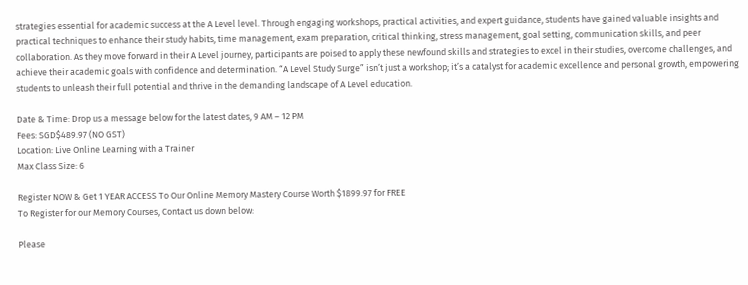strategies essential for academic success at the A Level level. Through engaging workshops, practical activities, and expert guidance, students have gained valuable insights and practical techniques to enhance their study habits, time management, exam preparation, critical thinking, stress management, goal setting, communication skills, and peer collaboration. As they move forward in their A Level journey, participants are poised to apply these newfound skills and strategies to excel in their studies, overcome challenges, and achieve their academic goals with confidence and determination. “A Level Study Surge” isn’t just a workshop; it’s a catalyst for academic excellence and personal growth, empowering students to unleash their full potential and thrive in the demanding landscape of A Level education.

Date & Time: Drop us a message below for the latest dates, 9 AM – 12 PM
Fees: SGD$489.97 (NO GST)
Location: Live Online Learning with a Trainer
Max Class Size: 6

Register NOW & Get 1 YEAR ACCESS To Our Online Memory Mastery Course Worth $1899.97 for FREE
To Register for our Memory Courses, Contact us down below:

Please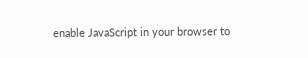enable JavaScript in your browser to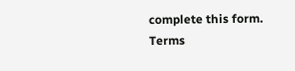complete this form.
Terms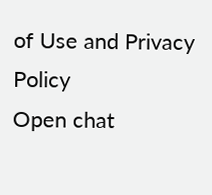of Use and Privacy Policy
Open chat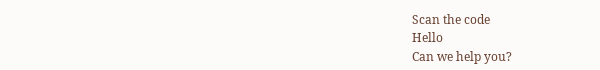Scan the code
Hello
Can we help you?